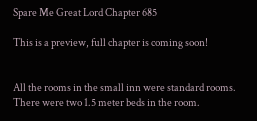Spare Me Great Lord Chapter 685

This is a preview, full chapter is coming soon!


All the rooms in the small inn were standard rooms. There were two 1.5 meter beds in the room.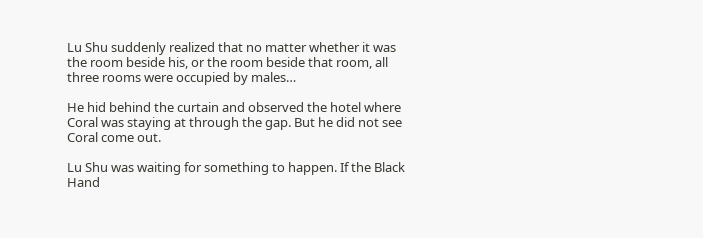Lu Shu suddenly realized that no matter whether it was the room beside his, or the room beside that room, all three rooms were occupied by males…

He hid behind the curtain and observed the hotel where Coral was staying at through the gap. But he did not see Coral come out.

Lu Shu was waiting for something to happen. If the Black Hand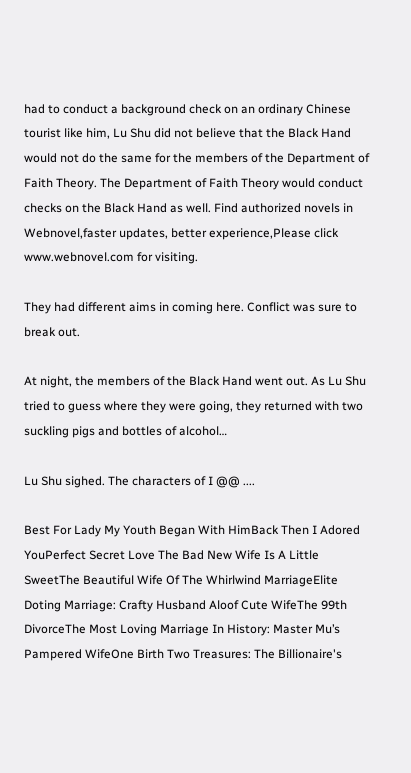had to conduct a background check on an ordinary Chinese tourist like him, Lu Shu did not believe that the Black Hand would not do the same for the members of the Department of Faith Theory. The Department of Faith Theory would conduct checks on the Black Hand as well. Find authorized novels in Webnovel,faster updates, better experience,Please click www.webnovel.com for visiting.

They had different aims in coming here. Conflict was sure to break out.

At night, the members of the Black Hand went out. As Lu Shu tried to guess where they were going, they returned with two suckling pigs and bottles of alcohol…

Lu Shu sighed. The characters of I @@ ....

Best For Lady My Youth Began With HimBack Then I Adored YouPerfect Secret Love The Bad New Wife Is A Little SweetThe Beautiful Wife Of The Whirlwind MarriageElite Doting Marriage: Crafty Husband Aloof Cute WifeThe 99th DivorceThe Most Loving Marriage In History: Master Mu’s Pampered WifeOne Birth Two Treasures: The Billionaire's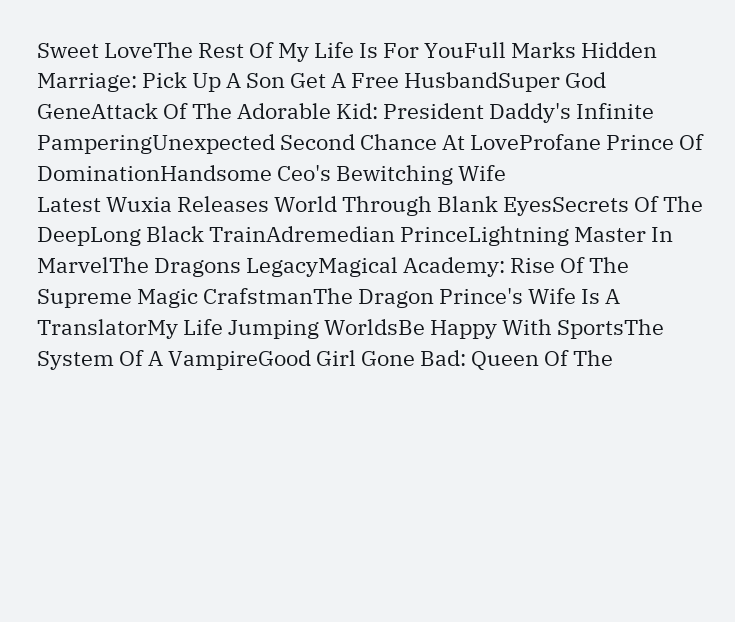Sweet LoveThe Rest Of My Life Is For YouFull Marks Hidden Marriage: Pick Up A Son Get A Free HusbandSuper God GeneAttack Of The Adorable Kid: President Daddy's Infinite PamperingUnexpected Second Chance At LoveProfane Prince Of DominationHandsome Ceo's Bewitching Wife
Latest Wuxia Releases World Through Blank EyesSecrets Of The DeepLong Black TrainAdremedian PrinceLightning Master In MarvelThe Dragons LegacyMagical Academy: Rise Of The Supreme Magic CrafstmanThe Dragon Prince's Wife Is A TranslatorMy Life Jumping WorldsBe Happy With SportsThe System Of A VampireGood Girl Gone Bad: Queen Of The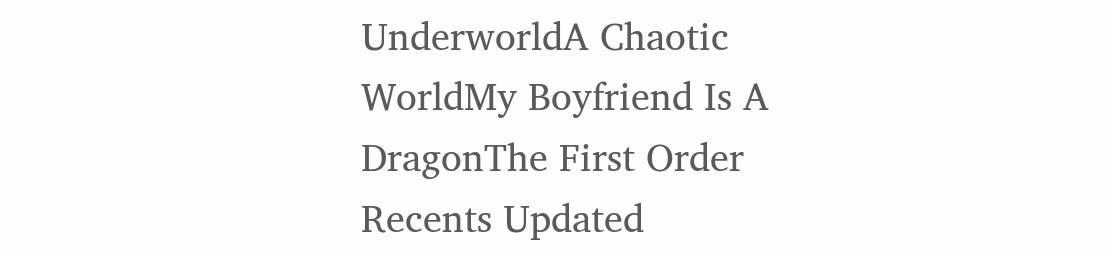UnderworldA Chaotic WorldMy Boyfriend Is A DragonThe First Order
Recents Updated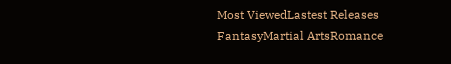Most ViewedLastest Releases
FantasyMartial ArtsRomance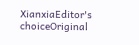XianxiaEditor's choiceOriginal